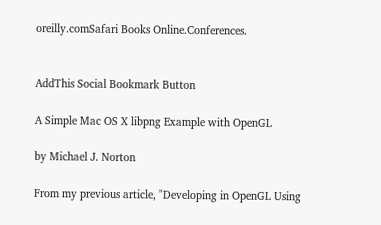oreilly.comSafari Books Online.Conferences.


AddThis Social Bookmark Button

A Simple Mac OS X libpng Example with OpenGL

by Michael J. Norton

From my previous article, "Developing in OpenGL Using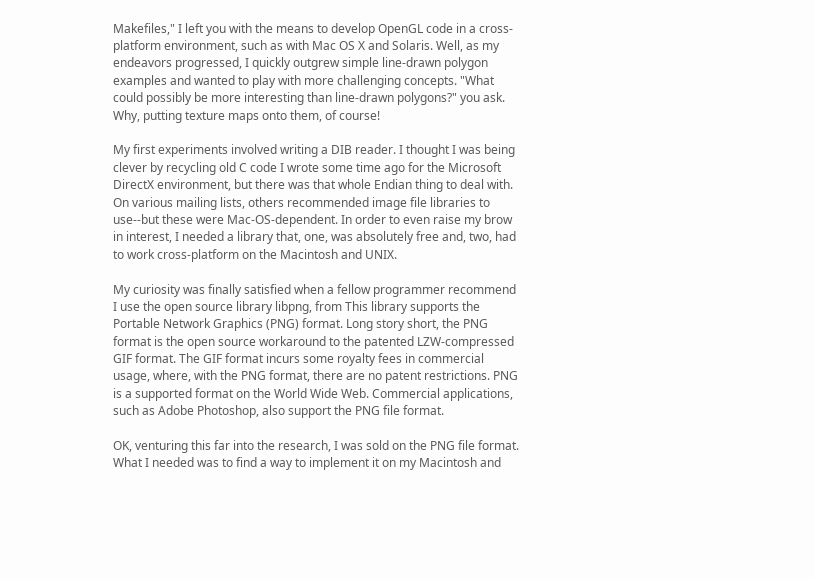Makefiles," I left you with the means to develop OpenGL code in a cross-platform environment, such as with Mac OS X and Solaris. Well, as my endeavors progressed, I quickly outgrew simple line-drawn polygon examples and wanted to play with more challenging concepts. "What could possibly be more interesting than line-drawn polygons?" you ask. Why, putting texture maps onto them, of course!

My first experiments involved writing a DIB reader. I thought I was being clever by recycling old C code I wrote some time ago for the Microsoft DirectX environment, but there was that whole Endian thing to deal with. On various mailing lists, others recommended image file libraries to use--but these were Mac-OS-dependent. In order to even raise my brow in interest, I needed a library that, one, was absolutely free and, two, had to work cross-platform on the Macintosh and UNIX.

My curiosity was finally satisfied when a fellow programmer recommend I use the open source library libpng, from This library supports the Portable Network Graphics (PNG) format. Long story short, the PNG format is the open source workaround to the patented LZW-compressed GIF format. The GIF format incurs some royalty fees in commercial usage, where, with the PNG format, there are no patent restrictions. PNG is a supported format on the World Wide Web. Commercial applications, such as Adobe Photoshop, also support the PNG file format.

OK, venturing this far into the research, I was sold on the PNG file format. What I needed was to find a way to implement it on my Macintosh and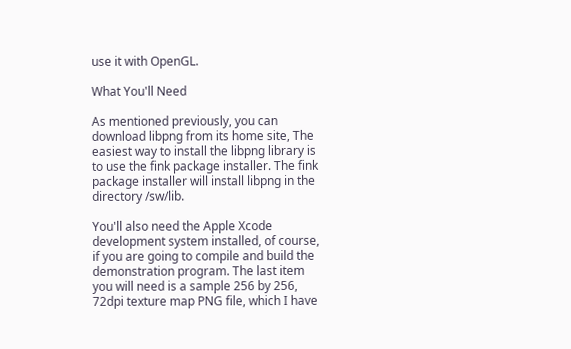use it with OpenGL.

What You'll Need

As mentioned previously, you can download libpng from its home site, The easiest way to install the libpng library is to use the fink package installer. The fink package installer will install libpng in the directory /sw/lib.

You'll also need the Apple Xcode development system installed, of course, if you are going to compile and build the demonstration program. The last item you will need is a sample 256 by 256, 72dpi texture map PNG file, which I have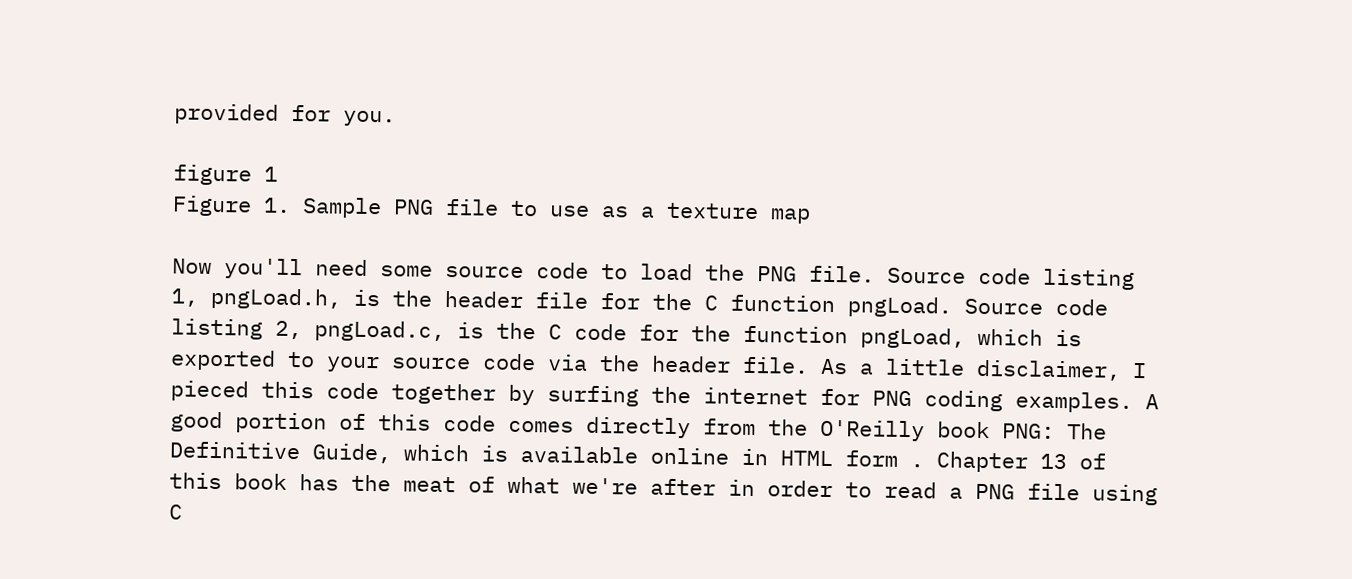provided for you.

figure 1
Figure 1. Sample PNG file to use as a texture map

Now you'll need some source code to load the PNG file. Source code listing 1, pngLoad.h, is the header file for the C function pngLoad. Source code listing 2, pngLoad.c, is the C code for the function pngLoad, which is exported to your source code via the header file. As a little disclaimer, I pieced this code together by surfing the internet for PNG coding examples. A good portion of this code comes directly from the O'Reilly book PNG: The Definitive Guide, which is available online in HTML form . Chapter 13 of this book has the meat of what we're after in order to read a PNG file using C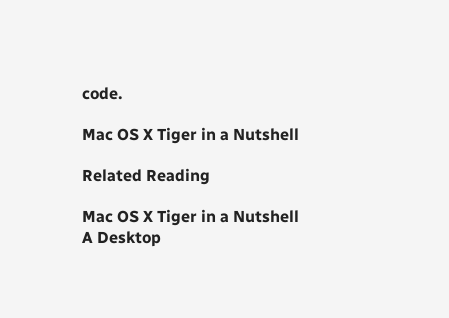code.

Mac OS X Tiger in a Nutshell

Related Reading

Mac OS X Tiger in a Nutshell
A Desktop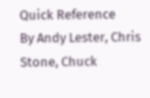Quick Reference
By Andy Lester, Chris Stone, Chuck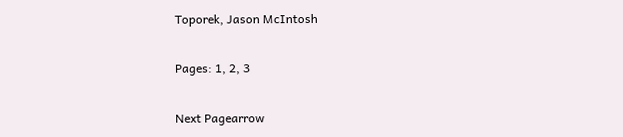Toporek, Jason McIntosh

Pages: 1, 2, 3

Next Pagearrow